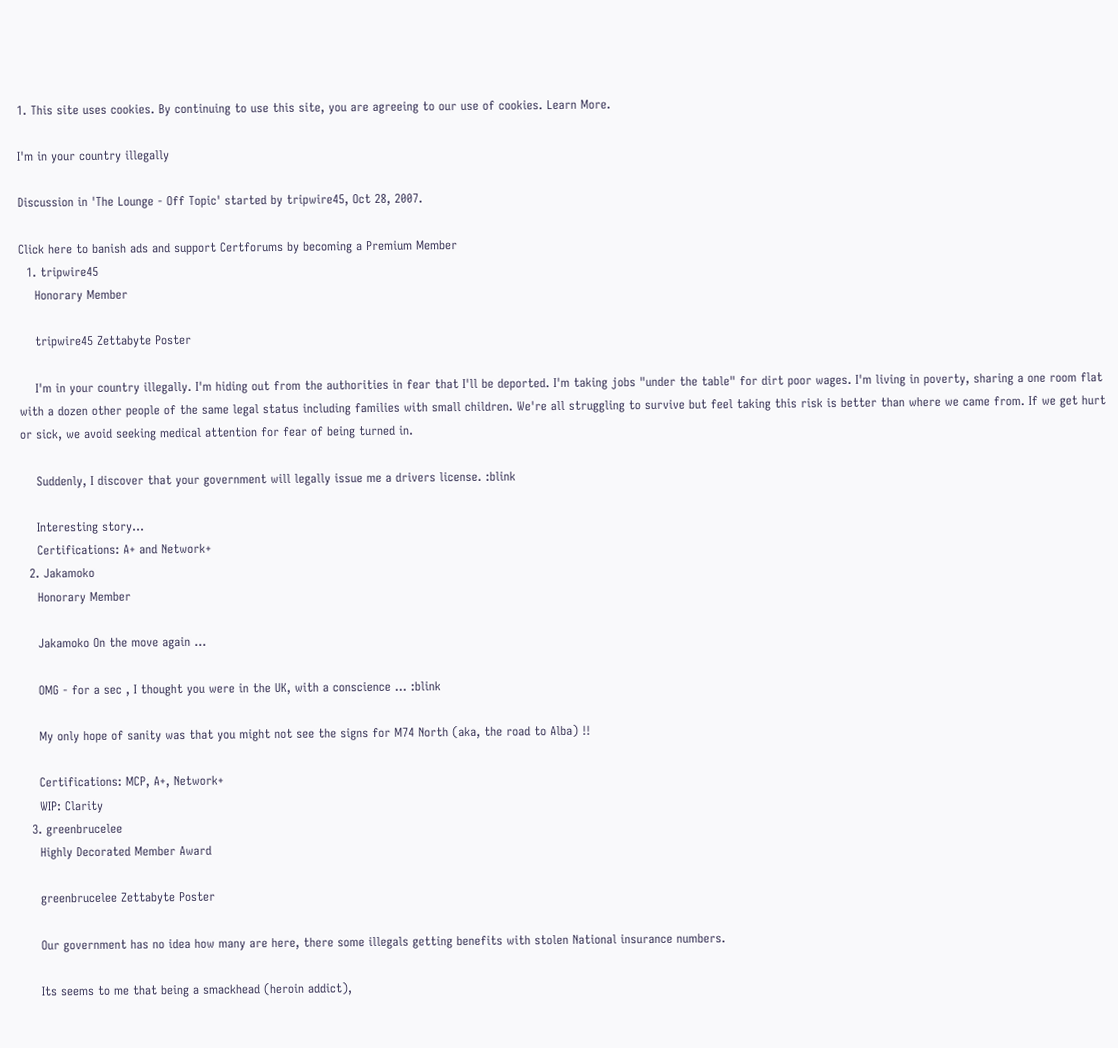1. This site uses cookies. By continuing to use this site, you are agreeing to our use of cookies. Learn More.

I'm in your country illegally

Discussion in 'The Lounge - Off Topic' started by tripwire45, Oct 28, 2007.

Click here to banish ads and support Certforums by becoming a Premium Member
  1. tripwire45
    Honorary Member

    tripwire45 Zettabyte Poster

    I'm in your country illegally. I'm hiding out from the authorities in fear that I'll be deported. I'm taking jobs "under the table" for dirt poor wages. I'm living in poverty, sharing a one room flat with a dozen other people of the same legal status including families with small children. We're all struggling to survive but feel taking this risk is better than where we came from. If we get hurt or sick, we avoid seeking medical attention for fear of being turned in.

    Suddenly, I discover that your government will legally issue me a drivers license. :blink

    Interesting story...
    Certifications: A+ and Network+
  2. Jakamoko
    Honorary Member

    Jakamoko On the move again ...

    OMG - for a sec , I thought you were in the UK, with a conscience ... :blink

    My only hope of sanity was that you might not see the signs for M74 North (aka, the road to Alba) !!

    Certifications: MCP, A+, Network+
    WIP: Clarity
  3. greenbrucelee
    Highly Decorated Member Award

    greenbrucelee Zettabyte Poster

    Our government has no idea how many are here, there some illegals getting benefits with stolen National insurance numbers.

    Its seems to me that being a smackhead (heroin addict),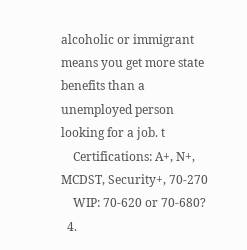alcoholic or immigrant means you get more state benefits than a unemployed person looking for a job. t
    Certifications: A+, N+, MCDST, Security+, 70-270
    WIP: 70-620 or 70-680?
  4.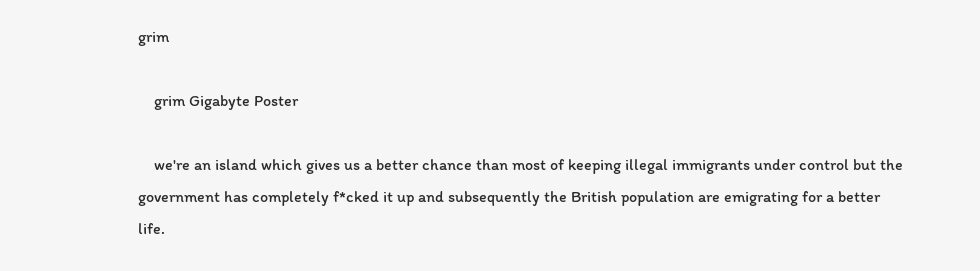grim

    grim Gigabyte Poster

    we're an island which gives us a better chance than most of keeping illegal immigrants under control but the government has completely f*cked it up and subsequently the British population are emigrating for a better life.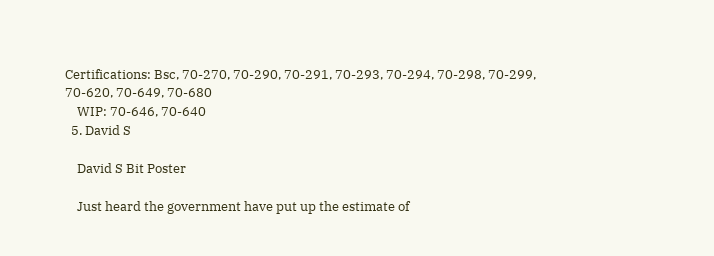Certifications: Bsc, 70-270, 70-290, 70-291, 70-293, 70-294, 70-298, 70-299, 70-620, 70-649, 70-680
    WIP: 70-646, 70-640
  5. David S

    David S Bit Poster

    Just heard the government have put up the estimate of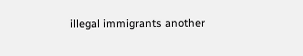illegal immigrants another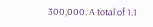300,000. A total of 1.1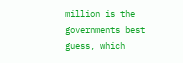million is the governments best guess, which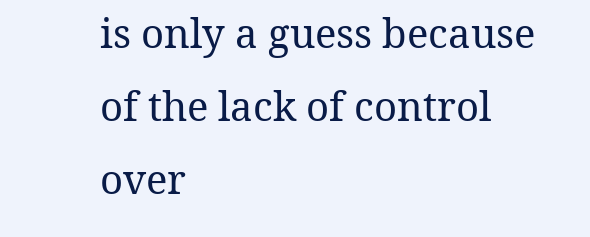is only a guess because of the lack of control over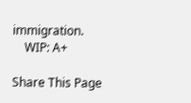immigration.
    WIP: A+

Share This Page